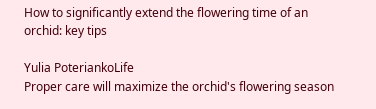How to significantly extend the flowering time of an orchid: key tips

Yulia PoteriankoLife
Proper care will maximize the orchid's flowering season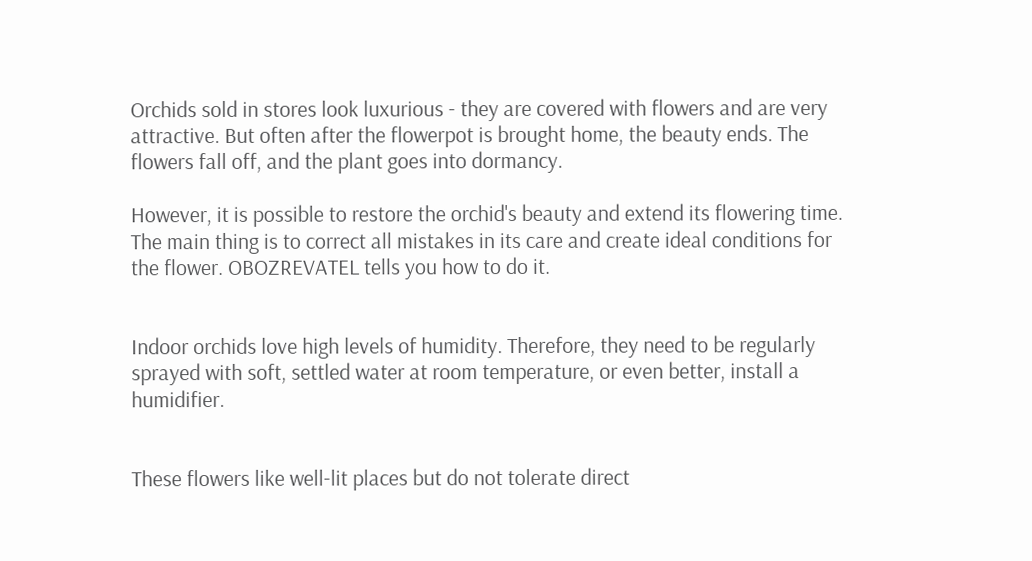Orchids sold in stores look luxurious - they are covered with flowers and are very attractive. But often after the flowerpot is brought home, the beauty ends. The flowers fall off, and the plant goes into dormancy.

However, it is possible to restore the orchid's beauty and extend its flowering time. The main thing is to correct all mistakes in its care and create ideal conditions for the flower. OBOZREVATEL tells you how to do it.


Indoor orchids love high levels of humidity. Therefore, they need to be regularly sprayed with soft, settled water at room temperature, or even better, install a humidifier.


These flowers like well-lit places but do not tolerate direct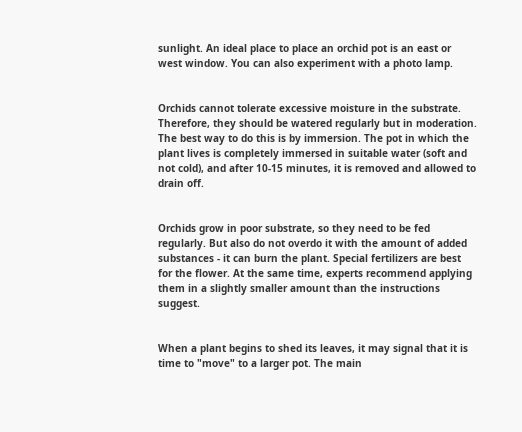sunlight. An ideal place to place an orchid pot is an east or west window. You can also experiment with a photo lamp.


Orchids cannot tolerate excessive moisture in the substrate. Therefore, they should be watered regularly but in moderation. The best way to do this is by immersion. The pot in which the plant lives is completely immersed in suitable water (soft and not cold), and after 10-15 minutes, it is removed and allowed to drain off.


Orchids grow in poor substrate, so they need to be fed regularly. But also do not overdo it with the amount of added substances - it can burn the plant. Special fertilizers are best for the flower. At the same time, experts recommend applying them in a slightly smaller amount than the instructions suggest.


When a plant begins to shed its leaves, it may signal that it is time to "move" to a larger pot. The main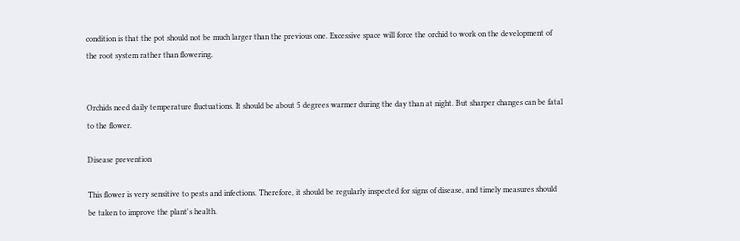condition is that the pot should not be much larger than the previous one. Excessive space will force the orchid to work on the development of the root system rather than flowering.


Orchids need daily temperature fluctuations. It should be about 5 degrees warmer during the day than at night. But sharper changes can be fatal to the flower.

Disease prevention

This flower is very sensitive to pests and infections. Therefore, it should be regularly inspected for signs of disease, and timely measures should be taken to improve the plant's health.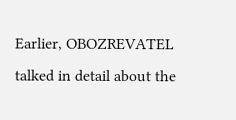Earlier, OBOZREVATEL talked in detail about the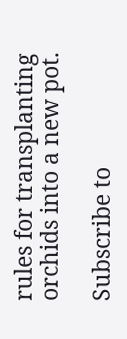rules for transplanting orchids into a new pot.

Subscribe to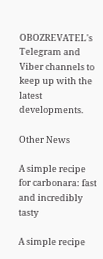OBOZREVATEL's Telegram and Viber channels to keep up with the latest developments.

Other News

A simple recipe for carbonara: fast and incredibly tasty

A simple recipe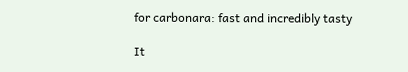for carbonara: fast and incredibly tasty

It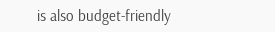is also budget-friendly